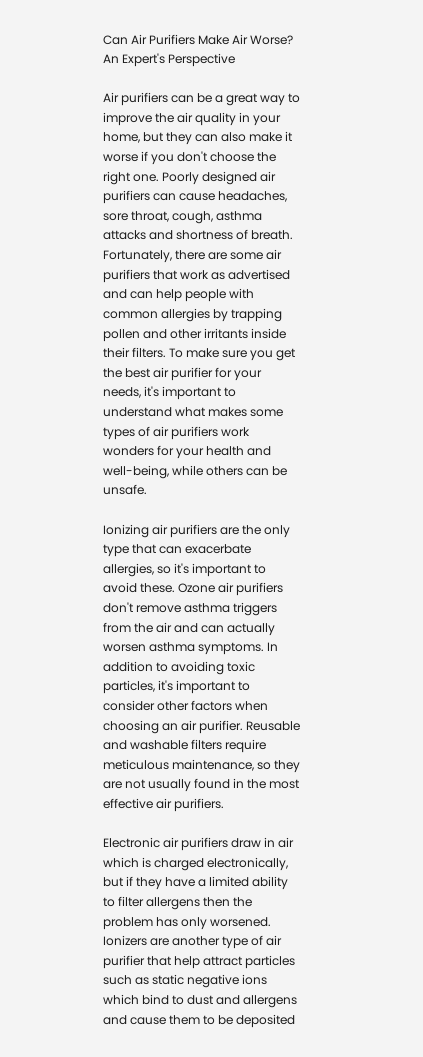Can Air Purifiers Make Air Worse? An Expert's Perspective

Air purifiers can be a great way to improve the air quality in your home, but they can also make it worse if you don't choose the right one. Poorly designed air purifiers can cause headaches, sore throat, cough, asthma attacks and shortness of breath. Fortunately, there are some air purifiers that work as advertised and can help people with common allergies by trapping pollen and other irritants inside their filters. To make sure you get the best air purifier for your needs, it's important to understand what makes some types of air purifiers work wonders for your health and well-being, while others can be unsafe.

Ionizing air purifiers are the only type that can exacerbate allergies, so it's important to avoid these. Ozone air purifiers don't remove asthma triggers from the air and can actually worsen asthma symptoms. In addition to avoiding toxic particles, it's important to consider other factors when choosing an air purifier. Reusable and washable filters require meticulous maintenance, so they are not usually found in the most effective air purifiers.

Electronic air purifiers draw in air which is charged electronically, but if they have a limited ability to filter allergens then the problem has only worsened. Ionizers are another type of air purifier that help attract particles such as static negative ions which bind to dust and allergens and cause them to be deposited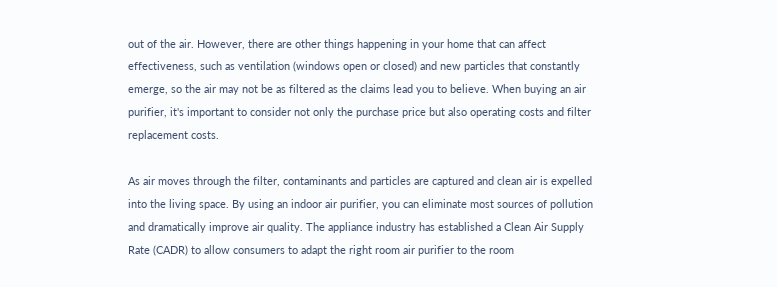out of the air. However, there are other things happening in your home that can affect effectiveness, such as ventilation (windows open or closed) and new particles that constantly emerge, so the air may not be as filtered as the claims lead you to believe. When buying an air purifier, it's important to consider not only the purchase price but also operating costs and filter replacement costs.

As air moves through the filter, contaminants and particles are captured and clean air is expelled into the living space. By using an indoor air purifier, you can eliminate most sources of pollution and dramatically improve air quality. The appliance industry has established a Clean Air Supply Rate (CADR) to allow consumers to adapt the right room air purifier to the room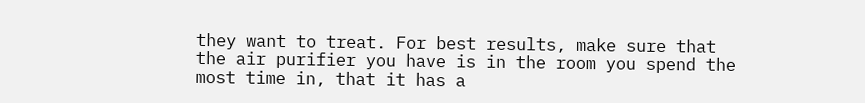they want to treat. For best results, make sure that the air purifier you have is in the room you spend the most time in, that it has a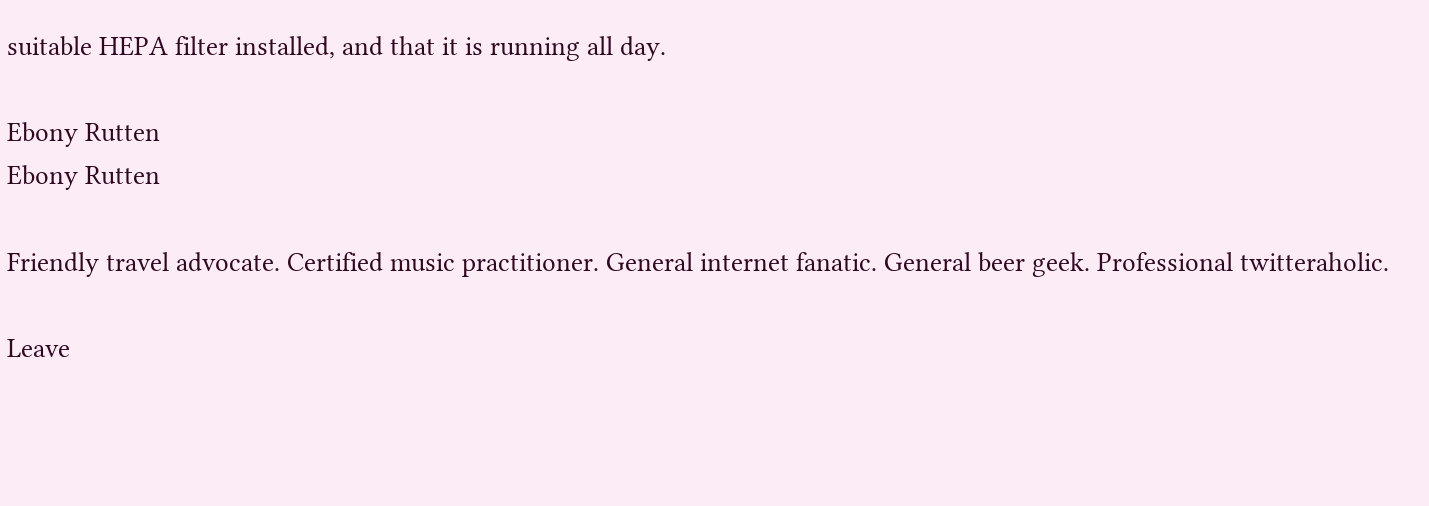suitable HEPA filter installed, and that it is running all day.

Ebony Rutten
Ebony Rutten

Friendly travel advocate. Certified music practitioner. General internet fanatic. General beer geek. Professional twitteraholic.

Leave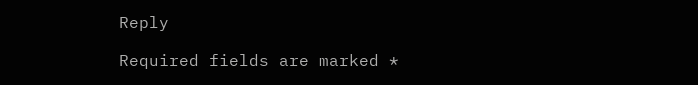Reply

Required fields are marked *